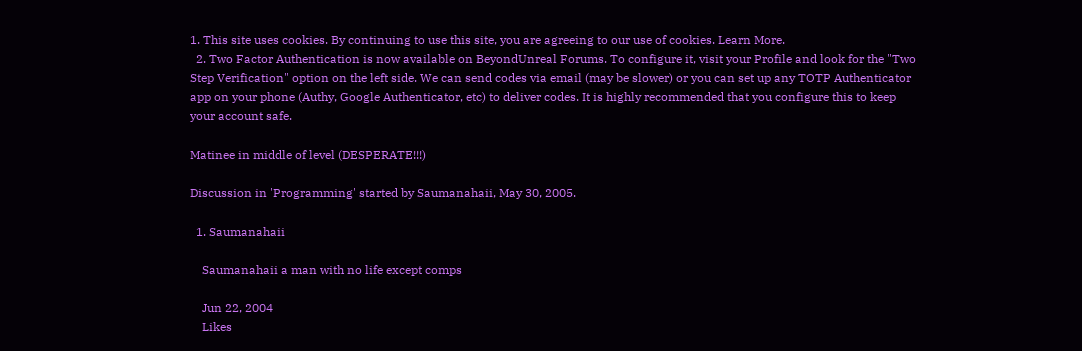1. This site uses cookies. By continuing to use this site, you are agreeing to our use of cookies. Learn More.
  2. Two Factor Authentication is now available on BeyondUnreal Forums. To configure it, visit your Profile and look for the "Two Step Verification" option on the left side. We can send codes via email (may be slower) or you can set up any TOTP Authenticator app on your phone (Authy, Google Authenticator, etc) to deliver codes. It is highly recommended that you configure this to keep your account safe.

Matinee in middle of level (DESPERATE!!!)

Discussion in 'Programming' started by Saumanahaii, May 30, 2005.

  1. Saumanahaii

    Saumanahaii a man with no life except comps

    Jun 22, 2004
    Likes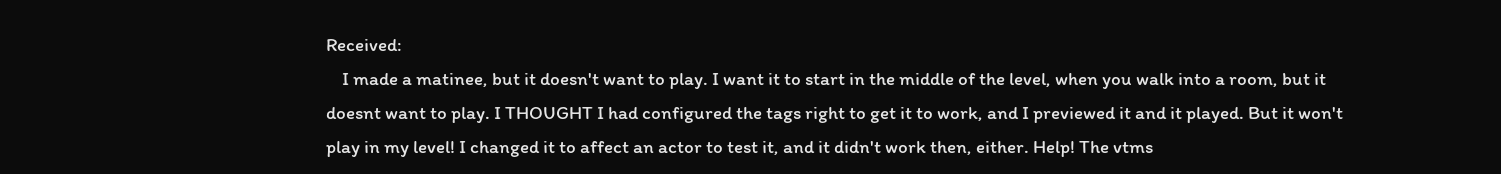Received:
    I made a matinee, but it doesn't want to play. I want it to start in the middle of the level, when you walk into a room, but it doesnt want to play. I THOUGHT I had configured the tags right to get it to work, and I previewed it and it played. But it won't play in my level! I changed it to affect an actor to test it, and it didn't work then, either. Help! The vtms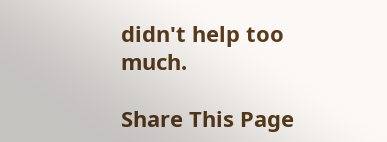didn't help too much.

Share This Page